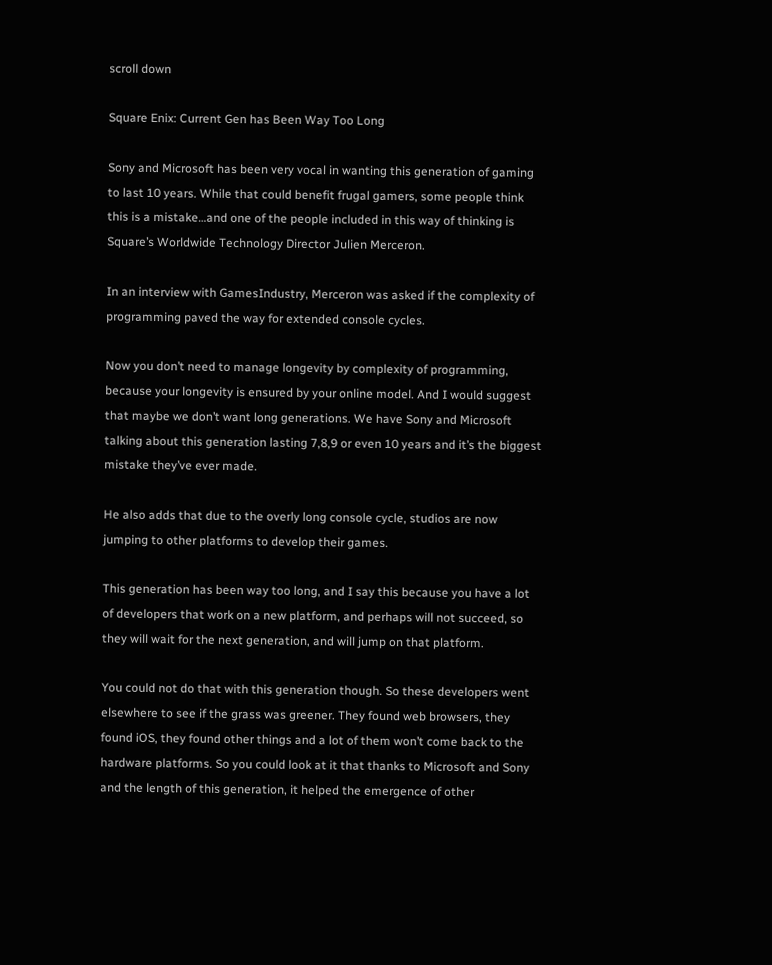scroll down

Square Enix: Current Gen has Been Way Too Long

Sony and Microsoft has been very vocal in wanting this generation of gaming to last 10 years. While that could benefit frugal gamers, some people think this is a mistake…and one of the people included in this way of thinking is Square’s Worldwide Technology Director Julien Merceron.

In an interview with GamesIndustry, Merceron was asked if the complexity of programming paved the way for extended console cycles.

Now you don’t need to manage longevity by complexity of programming, because your longevity is ensured by your online model. And I would suggest that maybe we don’t want long generations. We have Sony and Microsoft talking about this generation lasting 7,8,9 or even 10 years and it’s the biggest mistake they’ve ever made.

He also adds that due to the overly long console cycle, studios are now jumping to other platforms to develop their games.

This generation has been way too long, and I say this because you have a lot of developers that work on a new platform, and perhaps will not succeed, so they will wait for the next generation, and will jump on that platform.

You could not do that with this generation though. So these developers went elsewhere to see if the grass was greener. They found web browsers, they found iOS, they found other things and a lot of them won’t come back to the hardware platforms. So you could look at it that thanks to Microsoft and Sony and the length of this generation, it helped the emergence of other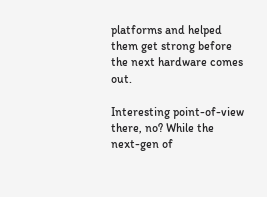platforms and helped them get strong before the next hardware comes out.

Interesting point-of-view there, no? While the next-gen of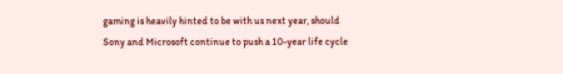gaming is heavily hinted to be with us next year, should Sony and Microsoft continue to push a 10-year life cycle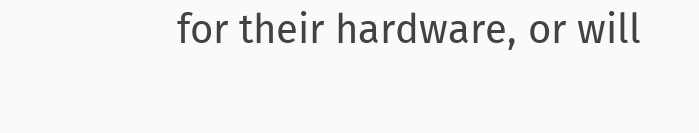for their hardware, or will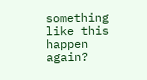something like this happen again?